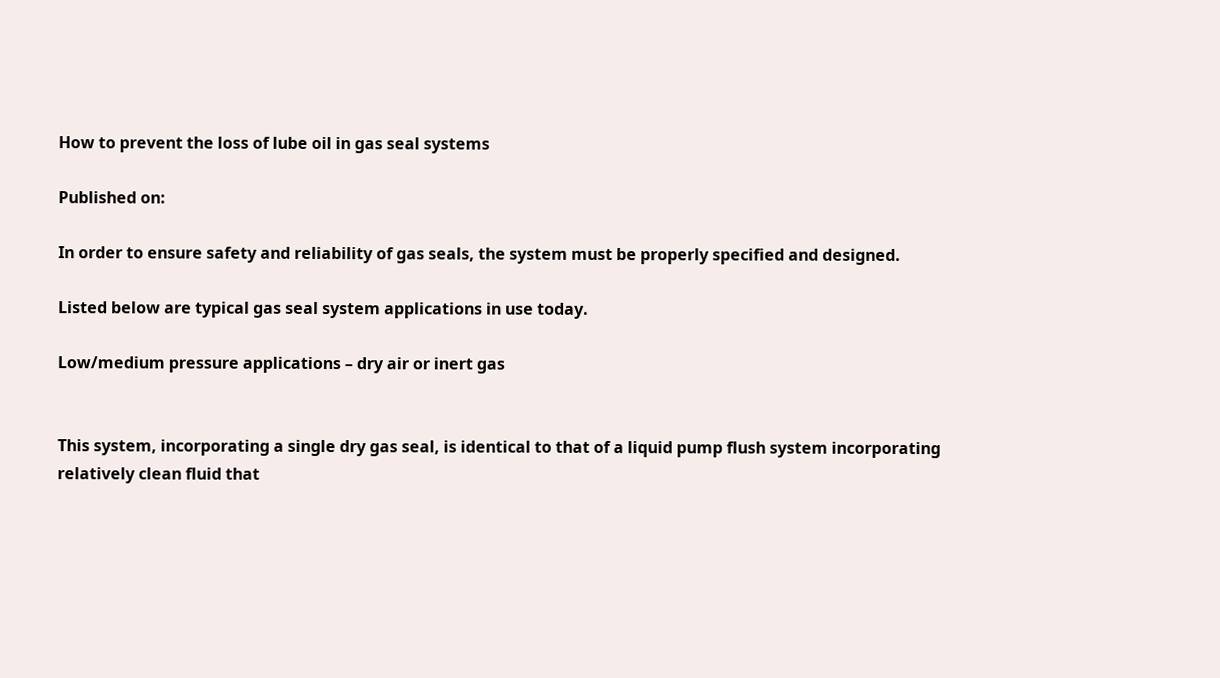How to prevent the loss of lube oil in gas seal systems

Published on:

In order to ensure safety and reliability of gas seals, the system must be properly specified and designed.

Listed below are typical gas seal system applications in use today.

Low/medium pressure applications – dry air or inert gas


This system, incorporating a single dry gas seal, is identical to that of a liquid pump flush system incorporating relatively clean fluid that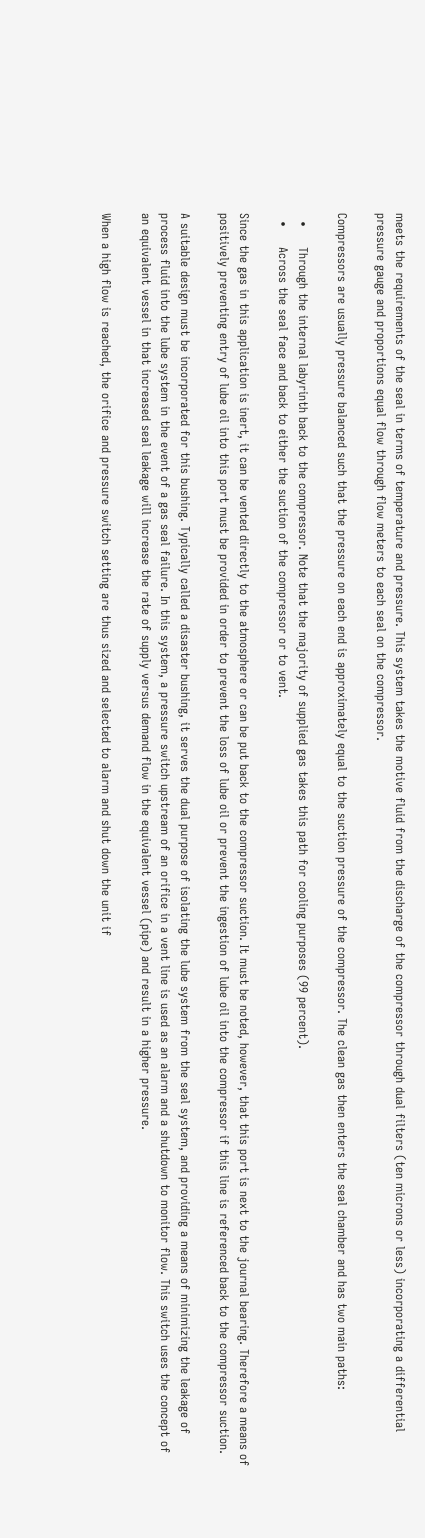meets the requirements of the seal in terms of temperature and pressure. This system takes the motive fluid from the discharge of the compressor through dual filters (ten microns or less) incorporating a differential pressure gauge and proportions equal flow through flow meters to each seal on the compressor.

Compressors are usually pressure balanced such that the pressure on each end is approximately equal to the suction pressure of the compressor. The clean gas then enters the seal chamber and has two main paths:

  •     Through the internal labyrinth back to the compressor. Note that the majority of supplied gas takes this path for cooling purposes (99 percent).
  •     Across the seal face and back to either the suction of the compressor or to vent.

Since the gas in this application is inert, it can be vented directly to the atmosphere or can be put back to the compressor suction. It must be noted, however, that this port is next to the journal bearing. Therefore a means of positively preventing entry of lube oil into this port must be provided in order to prevent the loss of lube oil or prevent the ingestion of lube oil into the compressor if this line is referenced back to the compressor suction.

A suitable design must be incorporated for this bushing. Typically called a disaster bushing, it serves the dual purpose of isolating the lube system from the seal system, and providing a means of minimizing the leakage of process fluid into the lube system in the event of a gas seal failure. In this system, a pressure switch upstream of an orifice in a vent line is used as an alarm and a shutdown to monitor flow. This switch uses the concept of an equivalent vessel in that increased seal leakage will increase the rate of supply versus demand flow in the equivalent vessel (pipe) and result in a higher pressure.

When a high flow is reached, the orifice and pressure switch setting are thus sized and selected to alarm and shut down the unit if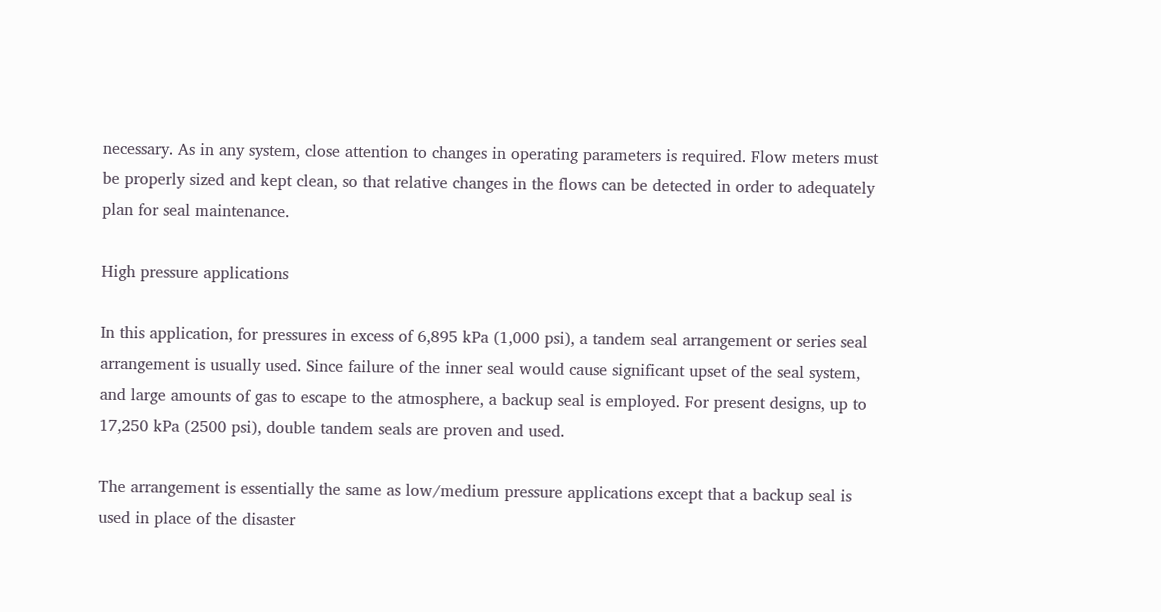necessary. As in any system, close attention to changes in operating parameters is required. Flow meters must be properly sized and kept clean, so that relative changes in the flows can be detected in order to adequately plan for seal maintenance.

High pressure applications

In this application, for pressures in excess of 6,895 kPa (1,000 psi), a tandem seal arrangement or series seal arrangement is usually used. Since failure of the inner seal would cause significant upset of the seal system, and large amounts of gas to escape to the atmosphere, a backup seal is employed. For present designs, up to 17,250 kPa (2500 psi), double tandem seals are proven and used.

The arrangement is essentially the same as low/medium pressure applications except that a backup seal is used in place of the disaster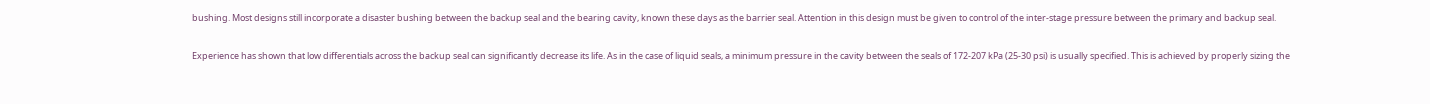bushing. Most designs still incorporate a disaster bushing between the backup seal and the bearing cavity, known these days as the barrier seal. Attention in this design must be given to control of the inter-stage pressure between the primary and backup seal.

Experience has shown that low differentials across the backup seal can significantly decrease its life. As in the case of liquid seals, a minimum pressure in the cavity between the seals of 172-207 kPa (25-30 psi) is usually specified. This is achieved by properly sizing the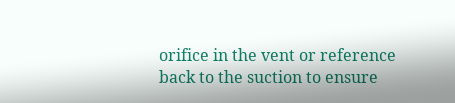orifice in the vent or reference back to the suction to ensure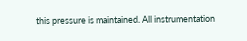this pressure is maintained. All instrumentation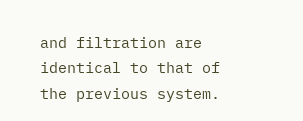and filtration are identical to that of the previous system.